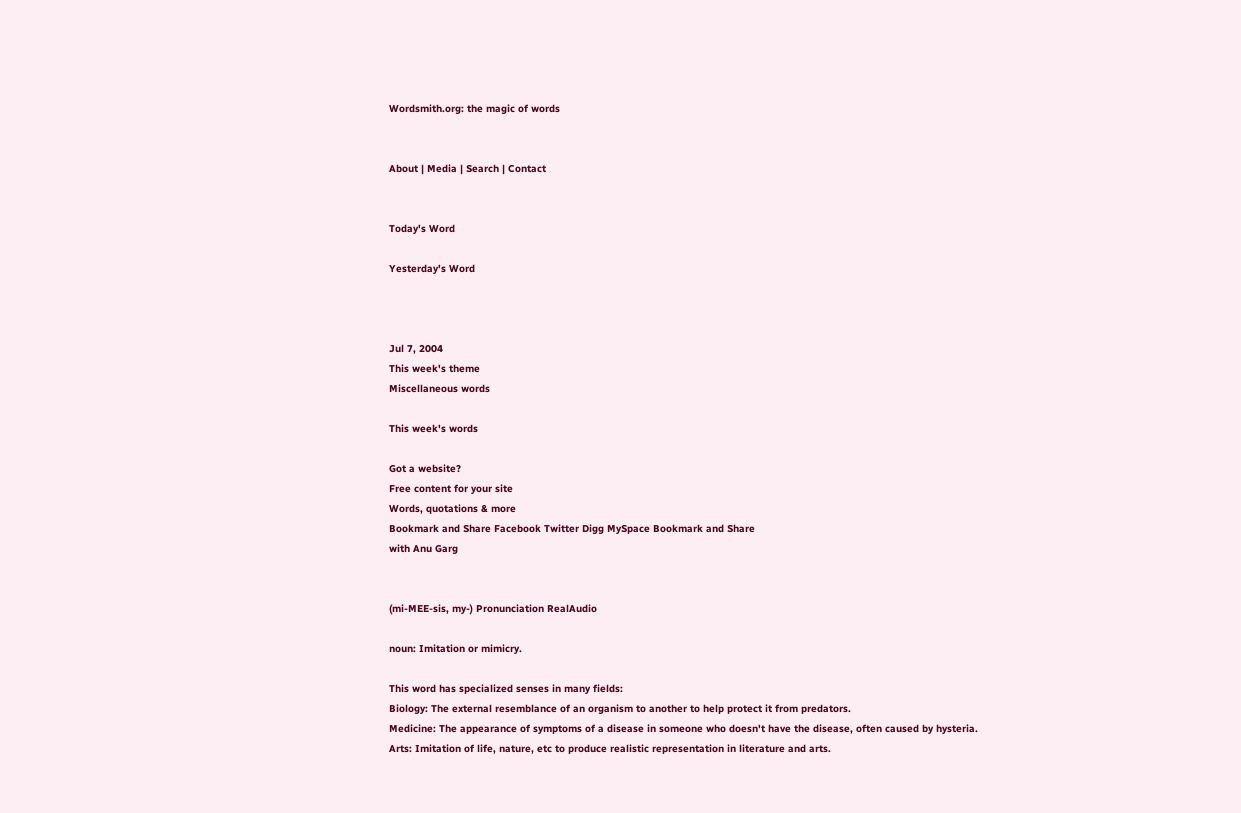Wordsmith.org: the magic of words


About | Media | Search | Contact


Today's Word

Yesterday's Word



Jul 7, 2004
This week's theme
Miscellaneous words

This week's words

Got a website?
Free content for your site
Words, quotations & more
Bookmark and Share Facebook Twitter Digg MySpace Bookmark and Share
with Anu Garg


(mi-MEE-sis, my-) Pronunciation RealAudio

noun: Imitation or mimicry.

This word has specialized senses in many fields:
Biology: The external resemblance of an organism to another to help protect it from predators.
Medicine: The appearance of symptoms of a disease in someone who doesn't have the disease, often caused by hysteria.
Arts: Imitation of life, nature, etc to produce realistic representation in literature and arts.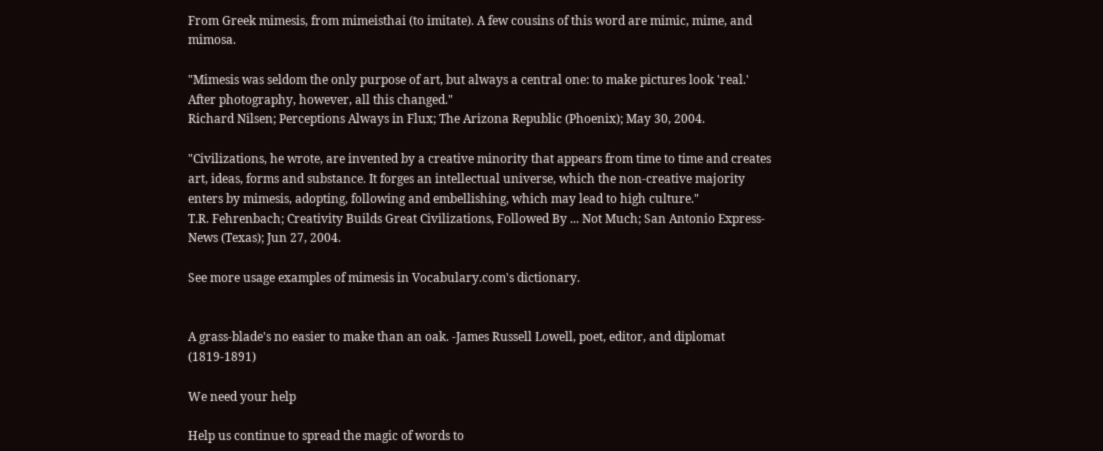From Greek mimesis, from mimeisthai (to imitate). A few cousins of this word are mimic, mime, and mimosa.

"Mimesis was seldom the only purpose of art, but always a central one: to make pictures look 'real.' After photography, however, all this changed."
Richard Nilsen; Perceptions Always in Flux; The Arizona Republic (Phoenix); May 30, 2004.

"Civilizations, he wrote, are invented by a creative minority that appears from time to time and creates art, ideas, forms and substance. It forges an intellectual universe, which the non-creative majority enters by mimesis, adopting, following and embellishing, which may lead to high culture."
T.R. Fehrenbach; Creativity Builds Great Civilizations, Followed By ... Not Much; San Antonio Express-News (Texas); Jun 27, 2004.

See more usage examples of mimesis in Vocabulary.com's dictionary.


A grass-blade's no easier to make than an oak. -James Russell Lowell, poet, editor, and diplomat (1819-1891)

We need your help

Help us continue to spread the magic of words to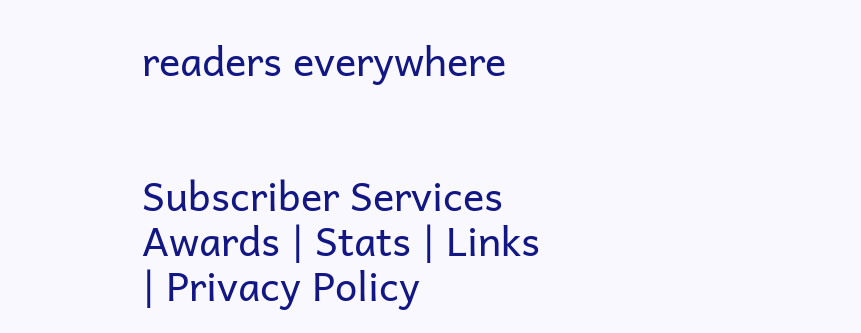readers everywhere


Subscriber Services
Awards | Stats | Links | Privacy Policy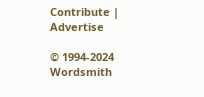Contribute | Advertise

© 1994-2024 Wordsmith